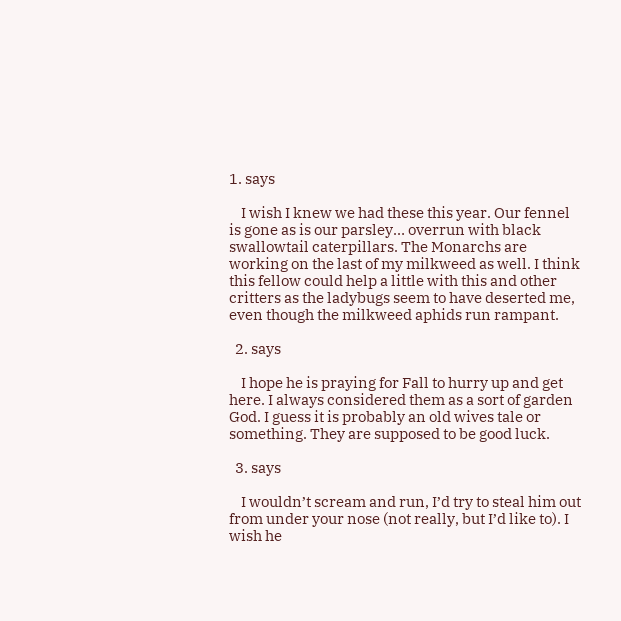1. says

    I wish I knew we had these this year. Our fennel is gone as is our parsley… overrun with black swallowtail caterpillars. The Monarchs are working on the last of my milkweed as well. I think this fellow could help a little with this and other critters as the ladybugs seem to have deserted me, even though the milkweed aphids run rampant.

  2. says

    I hope he is praying for Fall to hurry up and get here. I always considered them as a sort of garden God. I guess it is probably an old wives tale or something. They are supposed to be good luck.

  3. says

    I wouldn’t scream and run, I’d try to steal him out from under your nose (not really, but I’d like to). I wish he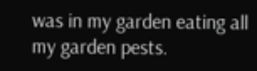was in my garden eating all my garden pests.